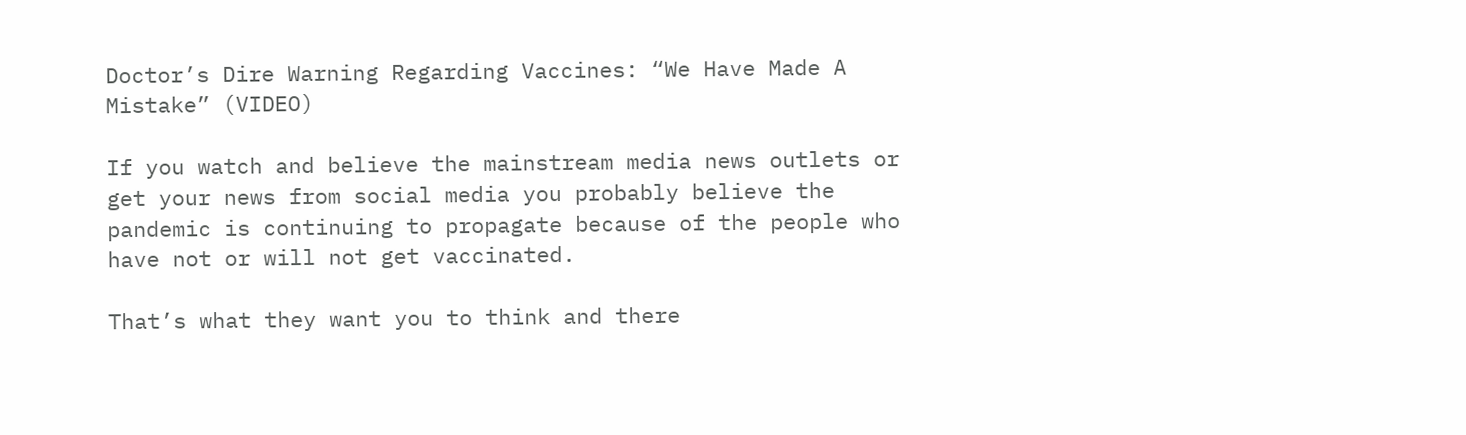Doctor’s Dire Warning Regarding Vaccines: “We Have Made A Mistake” (VIDEO)

If you watch and believe the mainstream media news outlets or get your news from social media you probably believe the pandemic is continuing to propagate because of the people who have not or will not get vaccinated.

That’s what they want you to think and there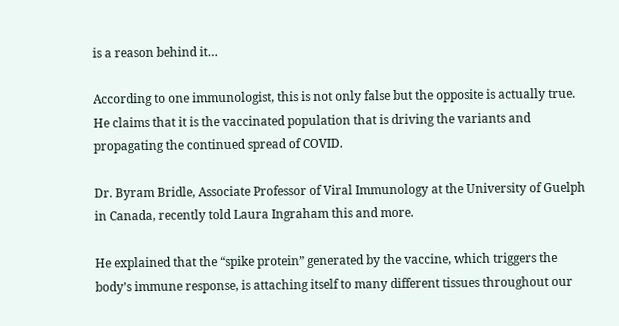is a reason behind it…

According to one immunologist, this is not only false but the opposite is actually true. He claims that it is the vaccinated population that is driving the variants and propagating the continued spread of COVID.

Dr. Byram Bridle, Associate Professor of Viral Immunology at the University of Guelph in Canada, recently told Laura Ingraham this and more.

He explained that the “spike protein” generated by the vaccine, which triggers the body’s immune response, is attaching itself to many different tissues throughout our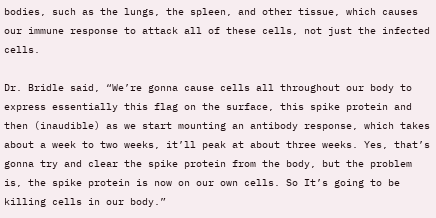bodies, such as the lungs, the spleen, and other tissue, which causes our immune response to attack all of these cells, not just the infected cells.

Dr. Bridle said, “We’re gonna cause cells all throughout our body to express essentially this flag on the surface, this spike protein and then (inaudible) as we start mounting an antibody response, which takes about a week to two weeks, it’ll peak at about three weeks. Yes, that’s gonna try and clear the spike protein from the body, but the problem is, the spike protein is now on our own cells. So It’s going to be killing cells in our body.”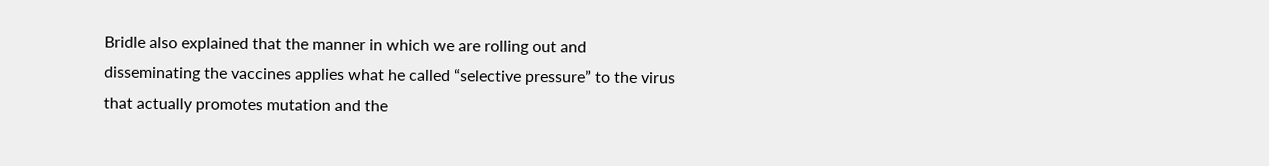Bridle also explained that the manner in which we are rolling out and disseminating the vaccines applies what he called “selective pressure” to the virus that actually promotes mutation and the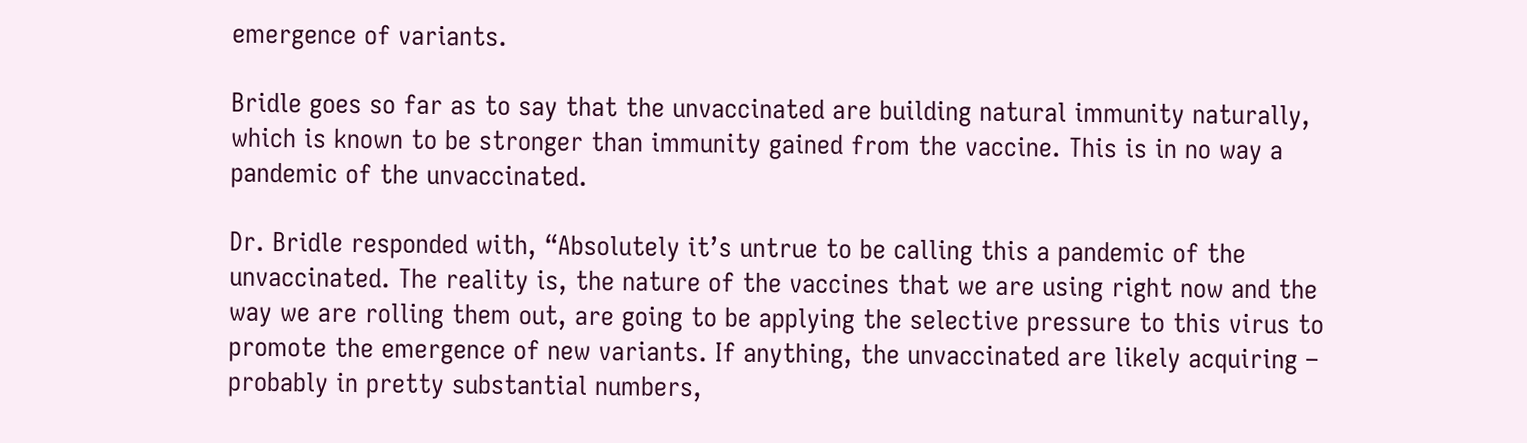emergence of variants.

Bridle goes so far as to say that the unvaccinated are building natural immunity naturally, which is known to be stronger than immunity gained from the vaccine. This is in no way a pandemic of the unvaccinated.

Dr. Bridle responded with, “Absolutely it’s untrue to be calling this a pandemic of the unvaccinated. The reality is, the nature of the vaccines that we are using right now and the way we are rolling them out, are going to be applying the selective pressure to this virus to promote the emergence of new variants. If anything, the unvaccinated are likely acquiring – probably in pretty substantial numbers,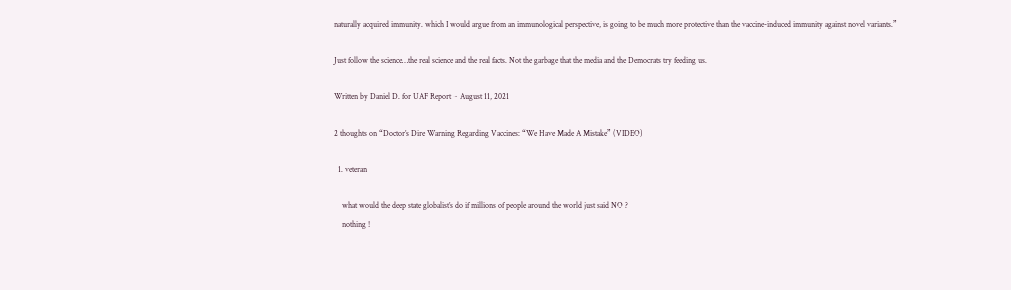naturally acquired immunity. which I would argue from an immunological perspective, is going to be much more protective than the vaccine-induced immunity against novel variants.”

Just follow the science…the real science and the real facts. Not the garbage that the media and the Democrats try feeding us.

Written by Daniel D. for UAF Report ~ August 11, 2021

2 thoughts on “Doctor’s Dire Warning Regarding Vaccines: “We Have Made A Mistake” (VIDEO)

  1. veteran

    what would the deep state globalist’s do if millions of people around the world just said NO ?
    nothing !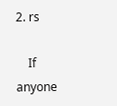2. rs

    If anyone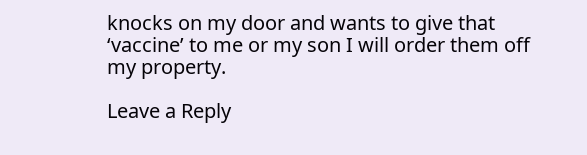knocks on my door and wants to give that ‘vaccine’ to me or my son I will order them off my property.

Leave a Reply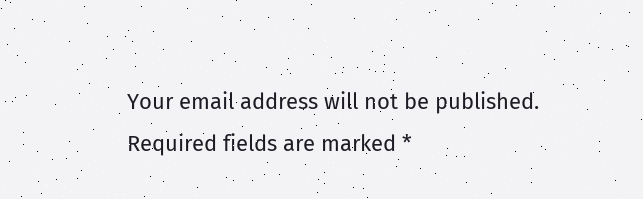Your email address will not be published. Required fields are marked *